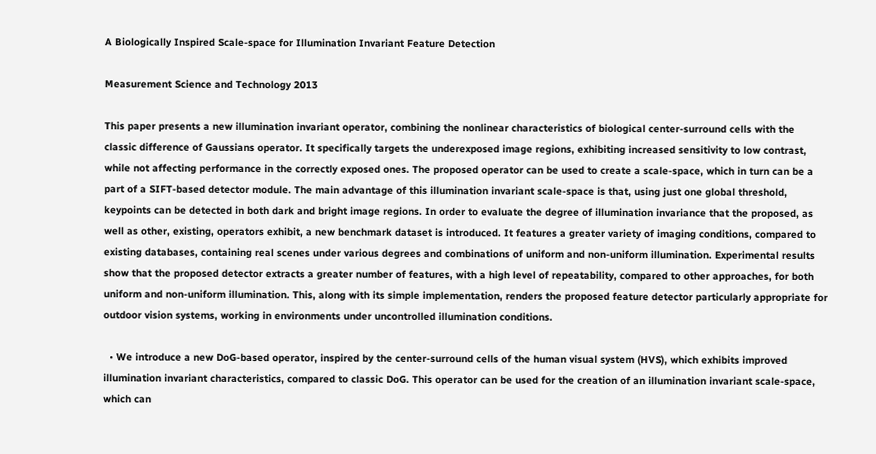A Biologically Inspired Scale-space for Illumination Invariant Feature Detection

Measurement Science and Technology 2013

This paper presents a new illumination invariant operator, combining the nonlinear characteristics of biological center-surround cells with the classic difference of Gaussians operator. It specifically targets the underexposed image regions, exhibiting increased sensitivity to low contrast, while not affecting performance in the correctly exposed ones. The proposed operator can be used to create a scale-space, which in turn can be a part of a SIFT-based detector module. The main advantage of this illumination invariant scale-space is that, using just one global threshold, keypoints can be detected in both dark and bright image regions. In order to evaluate the degree of illumination invariance that the proposed, as well as other, existing, operators exhibit, a new benchmark dataset is introduced. It features a greater variety of imaging conditions, compared to existing databases, containing real scenes under various degrees and combinations of uniform and non-uniform illumination. Experimental results show that the proposed detector extracts a greater number of features, with a high level of repeatability, compared to other approaches, for both uniform and non-uniform illumination. This, along with its simple implementation, renders the proposed feature detector particularly appropriate for outdoor vision systems, working in environments under uncontrolled illumination conditions.

  • We introduce a new DoG-based operator, inspired by the center-surround cells of the human visual system (HVS), which exhibits improved illumination invariant characteristics, compared to classic DoG. This operator can be used for the creation of an illumination invariant scale-space, which can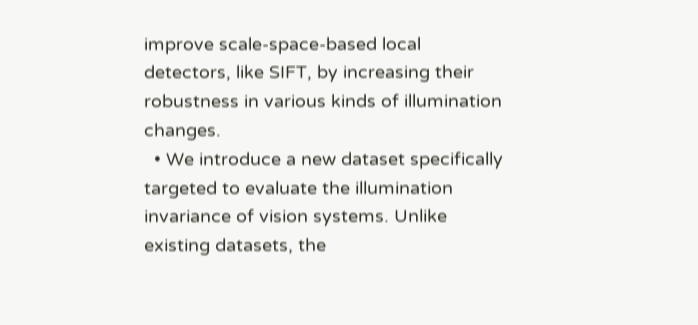improve scale-space-based local detectors, like SIFT, by increasing their robustness in various kinds of illumination changes.
  • We introduce a new dataset specifically targeted to evaluate the illumination invariance of vision systems. Unlike existing datasets, the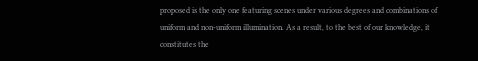proposed is the only one featuring scenes under various degrees and combinations of uniform and non-uniform illumination. As a result, to the best of our knowledge, it constitutes the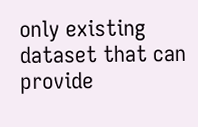only existing dataset that can provide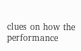clues on how the performance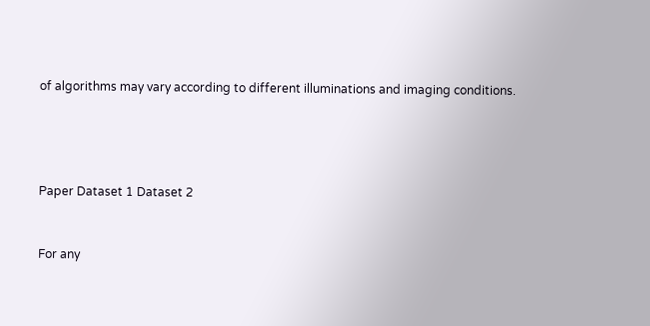of algorithms may vary according to different illuminations and imaging conditions.




Paper Dataset 1 Dataset 2


For any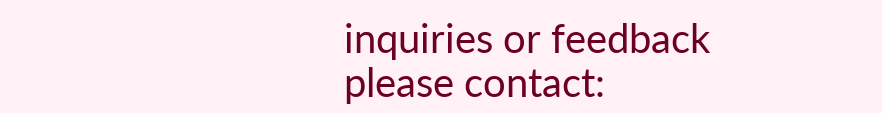inquiries or feedback please contact: